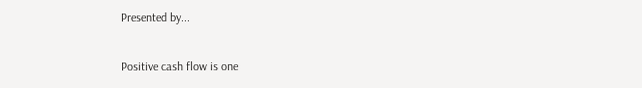Presented by...

Positive cash flow is one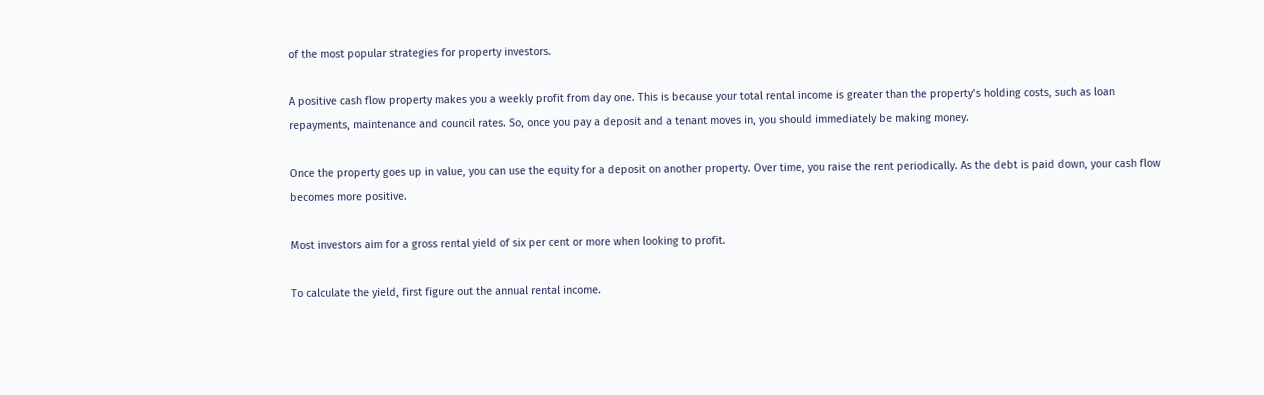of the most popular strategies for property investors.

A positive cash flow property makes you a weekly profit from day one. This is because your total rental income is greater than the property’s holding costs, such as loan repayments, maintenance and council rates. So, once you pay a deposit and a tenant moves in, you should immediately be making money.

Once the property goes up in value, you can use the equity for a deposit on another property. Over time, you raise the rent periodically. As the debt is paid down, your cash flow becomes more positive.

Most investors aim for a gross rental yield of six per cent or more when looking to profit.

To calculate the yield, first figure out the annual rental income.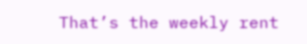That’s the weekly rent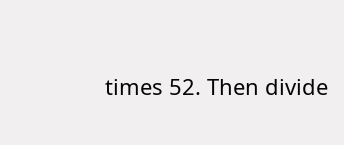times 52. Then divide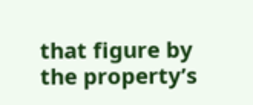that figure by the property’s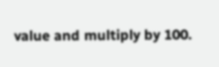value and multiply by 100.